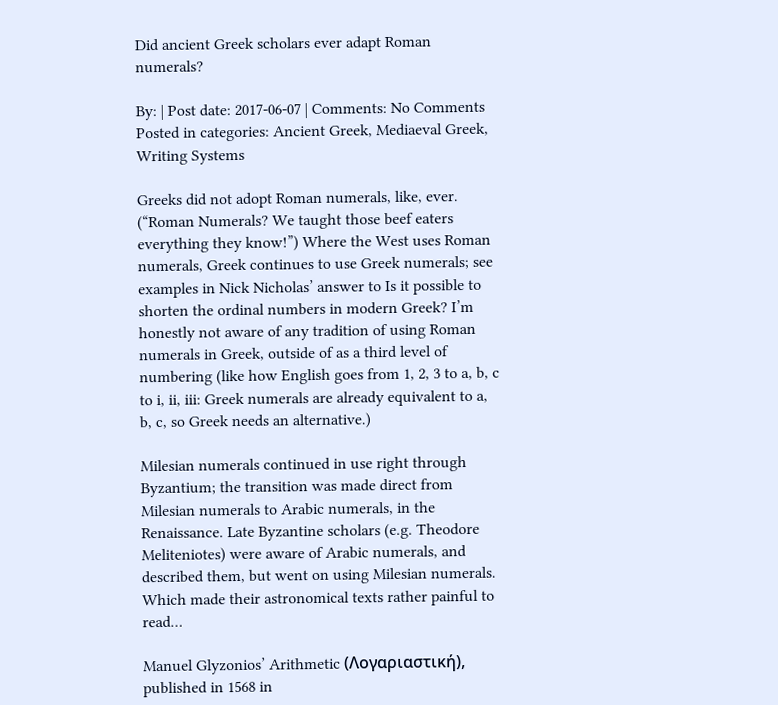Did ancient Greek scholars ever adapt Roman numerals?

By: | Post date: 2017-06-07 | Comments: No Comments
Posted in categories: Ancient Greek, Mediaeval Greek, Writing Systems

Greeks did not adopt Roman numerals, like, ever. (“Roman Numerals? We taught those beef eaters everything they know!”) Where the West uses Roman numerals, Greek continues to use Greek numerals; see examples in Nick Nicholas’ answer to Is it possible to shorten the ordinal numbers in modern Greek? I’m honestly not aware of any tradition of using Roman numerals in Greek, outside of as a third level of numbering (like how English goes from 1, 2, 3 to a, b, c to i, ii, iii: Greek numerals are already equivalent to a, b, c, so Greek needs an alternative.)

Milesian numerals continued in use right through Byzantium; the transition was made direct from Milesian numerals to Arabic numerals, in the Renaissance. Late Byzantine scholars (e.g. Theodore Meliteniotes) were aware of Arabic numerals, and described them, but went on using Milesian numerals. Which made their astronomical texts rather painful to read…

Manuel Glyzonios’ Arithmetic (Λογαριαστική), published in 1568 in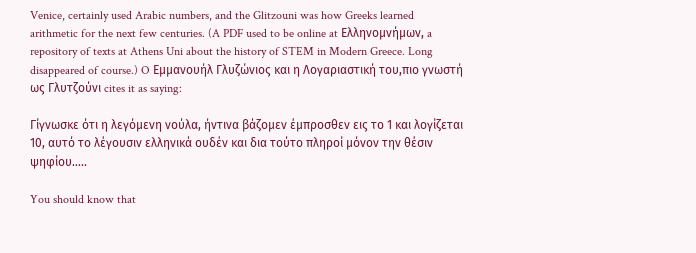Venice, certainly used Arabic numbers, and the Glitzouni was how Greeks learned arithmetic for the next few centuries. (A PDF used to be online at Ελληνομνήμων, a repository of texts at Athens Uni about the history of STEM in Modern Greece. Long disappeared of course.) O Εμμανουήλ Γλυζώνιος και η Λογαριαστική του,πιο γνωστή ως Γλυτζούνι cites it as saying:

Γίγνωσκε ότι η λεγόμενη νούλα, ήντινα βάζομεν έμπροσθεν εις το 1 και λογίζεται 10, αυτό το λέγουσιν ελληνικά ουδέν και δια τούτο πληροί μόνον την θέσιν ψηφίου…..

You should know that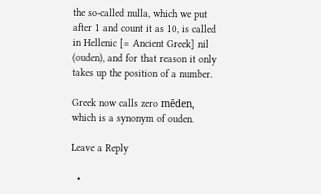the so-called nulla, which we put after 1 and count it as 10, is called in Hellenic [= Ancient Greek] nil (ouden), and for that reason it only takes up the position of a number.

Greek now calls zero mēden, which is a synonym of ouden.

Leave a Reply

  •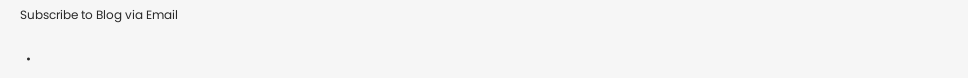Subscribe to Blog via Email

  •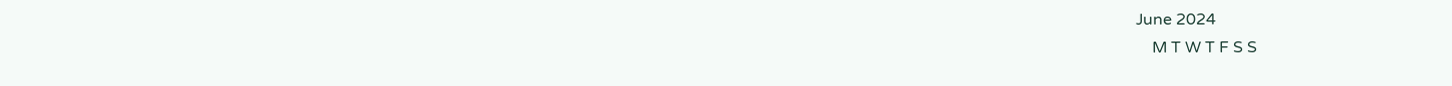June 2024
    M T W T F S S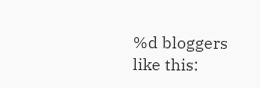%d bloggers like this: